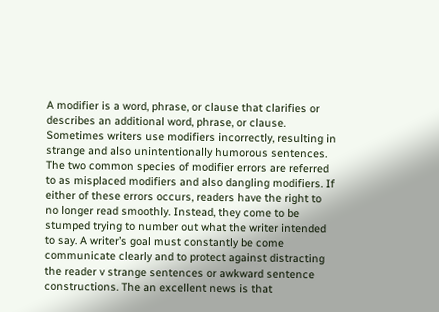A modifier is a word, phrase, or clause that clarifies or describes an additional word, phrase, or clause. Sometimes writers use modifiers incorrectly, resulting in strange and also unintentionally humorous sentences. The two common species of modifier errors are referred to as misplaced modifiers and also dangling modifiers. If either of these errors occurs, readers have the right to no longer read smoothly. Instead, they come to be stumped trying to number out what the writer intended to say. A writer’s goal must constantly be come communicate clearly and to protect against distracting the reader v strange sentences or awkward sentence constructions. The an excellent news is that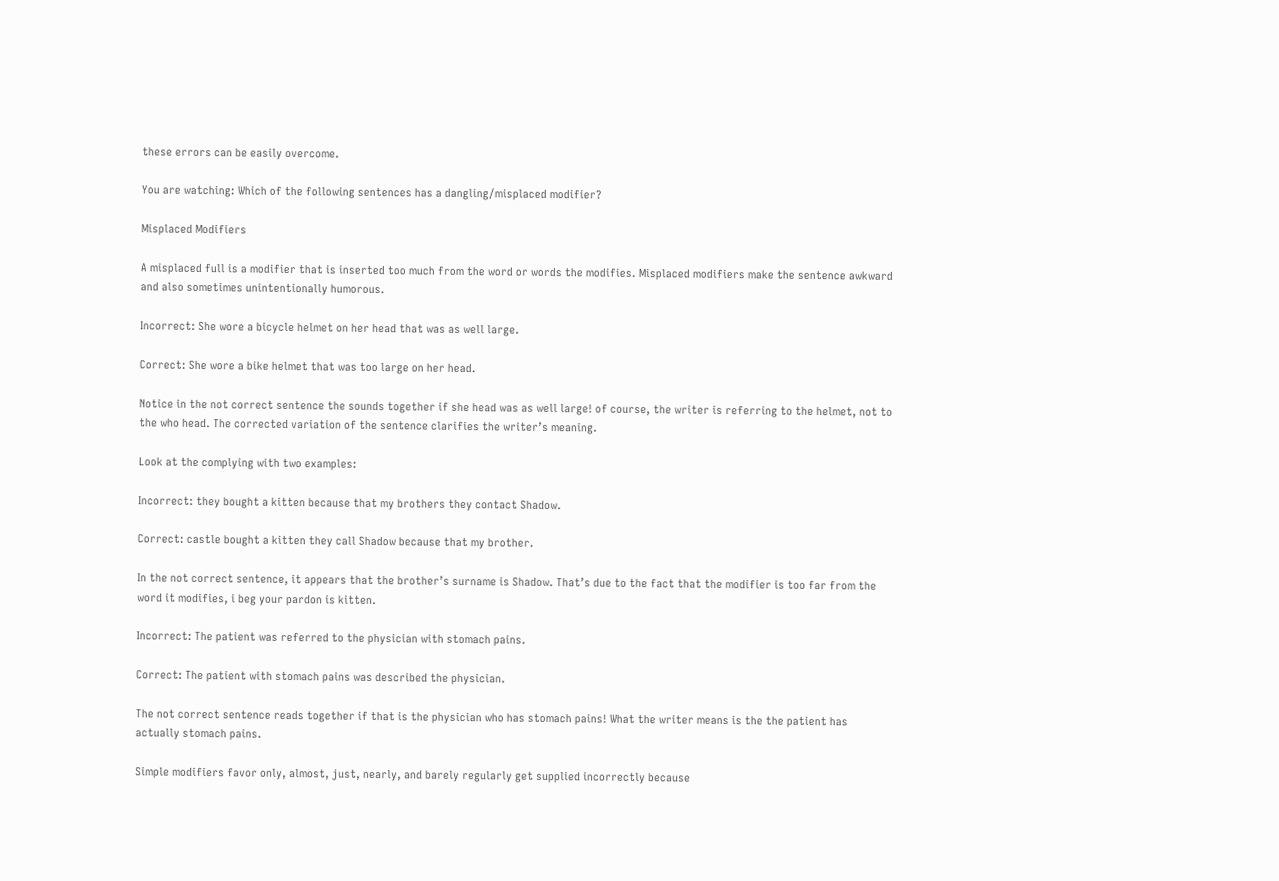these errors can be easily overcome.

You are watching: Which of the following sentences has a dangling/misplaced modifier?

Misplaced Modifiers

A misplaced full is a modifier that is inserted too much from the word or words the modifies. Misplaced modifiers make the sentence awkward and also sometimes unintentionally humorous.

Incorrect: She wore a bicycle helmet on her head that was as well large.

Correct: She wore a bike helmet that was too large on her head.

Notice in the not correct sentence the sounds together if she head was as well large! of course, the writer is referring to the helmet, not to the who head. The corrected variation of the sentence clarifies the writer’s meaning.

Look at the complying with two examples:

Incorrect: they bought a kitten because that my brothers they contact Shadow.

Correct: castle bought a kitten they call Shadow because that my brother.

In the not correct sentence, it appears that the brother’s surname is Shadow. That’s due to the fact that the modifier is too far from the word it modifies, i beg your pardon is kitten.

Incorrect: The patient was referred to the physician with stomach pains.

Correct: The patient with stomach pains was described the physician.

The not correct sentence reads together if that is the physician who has stomach pains! What the writer means is the the patient has actually stomach pains.

Simple modifiers favor only, almost, just, nearly, and barely regularly get supplied incorrectly because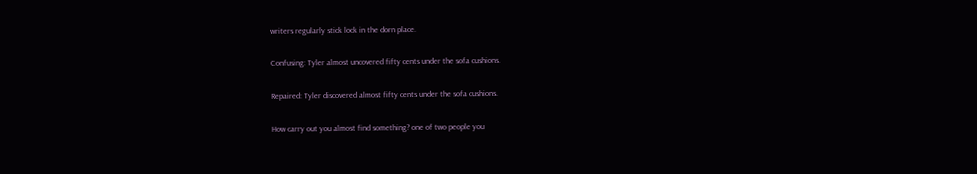writers regularly stick lock in the dorn place.

Confusing: Tyler almost uncovered fifty cents under the sofa cushions.

Repaired: Tyler discovered almost fifty cents under the sofa cushions.

How carry out you almost find something? one of two people you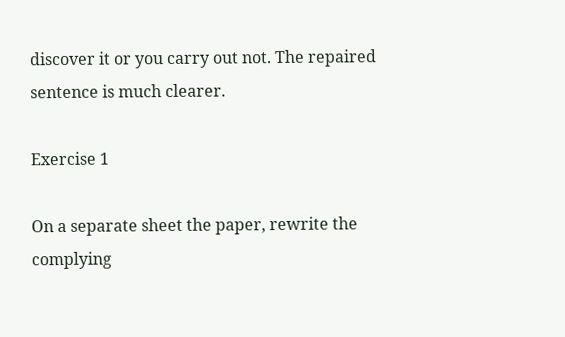discover it or you carry out not. The repaired sentence is much clearer.

Exercise 1

On a separate sheet the paper, rewrite the complying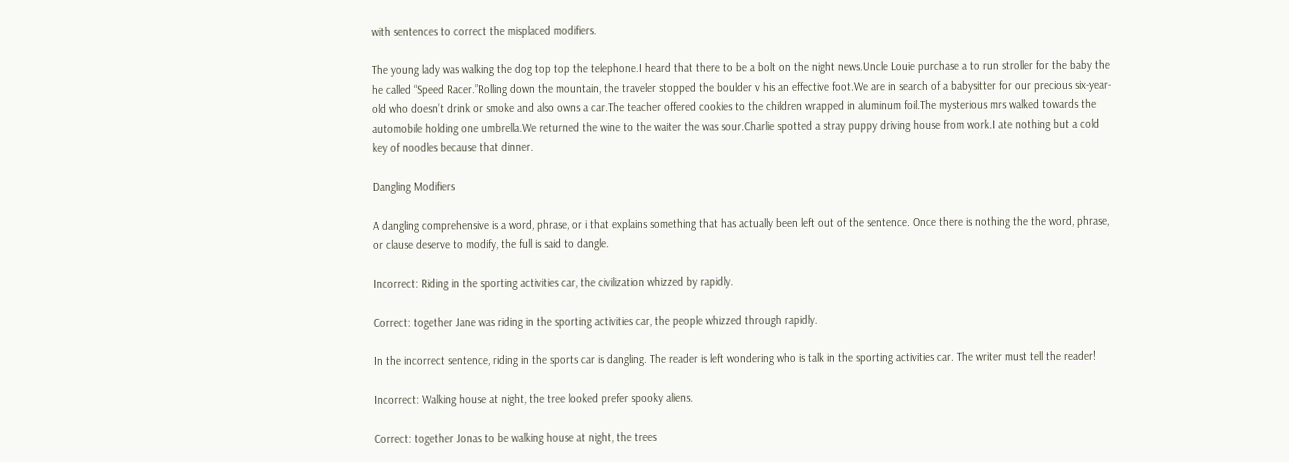with sentences to correct the misplaced modifiers.

The young lady was walking the dog top top the telephone.I heard that there to be a bolt on the night news.Uncle Louie purchase a to run stroller for the baby the he called “Speed Racer.”Rolling down the mountain, the traveler stopped the boulder v his an effective foot.We are in search of a babysitter for our precious six-year-old who doesn’t drink or smoke and also owns a car.The teacher offered cookies to the children wrapped in aluminum foil.The mysterious mrs walked towards the automobile holding one umbrella.We returned the wine to the waiter the was sour.Charlie spotted a stray puppy driving house from work.I ate nothing but a cold key of noodles because that dinner.

Dangling Modifiers

A dangling comprehensive is a word, phrase, or i that explains something that has actually been left out of the sentence. Once there is nothing the the word, phrase, or clause deserve to modify, the full is said to dangle.

Incorrect: Riding in the sporting activities car, the civilization whizzed by rapidly.

Correct: together Jane was riding in the sporting activities car, the people whizzed through rapidly.

In the incorrect sentence, riding in the sports car is dangling. The reader is left wondering who is talk in the sporting activities car. The writer must tell the reader!

Incorrect: Walking house at night, the tree looked prefer spooky aliens.

Correct: together Jonas to be walking house at night, the trees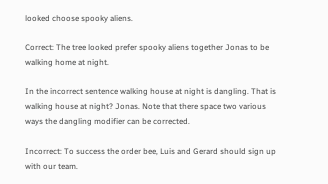looked choose spooky aliens.

Correct: The tree looked prefer spooky aliens together Jonas to be walking home at night.

In the incorrect sentence walking house at night is dangling. That is walking house at night? Jonas. Note that there space two various ways the dangling modifier can be corrected.

Incorrect: To success the order bee, Luis and Gerard should sign up with our team.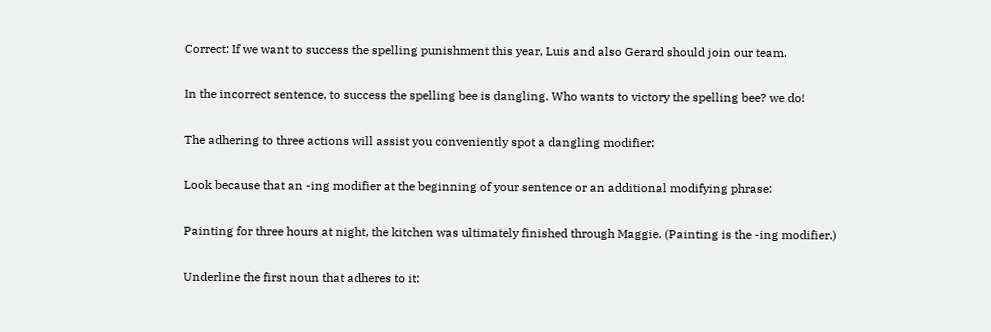Correct: If we want to success the spelling punishment this year, Luis and also Gerard should join our team.

In the incorrect sentence, to success the spelling bee is dangling. Who wants to victory the spelling bee? we do!

The adhering to three actions will assist you conveniently spot a dangling modifier:

Look because that an -ing modifier at the beginning of your sentence or an additional modifying phrase:

Painting for three hours at night, the kitchen was ultimately finished through Maggie. (Painting is the -ing modifier.)

Underline the first noun that adheres to it: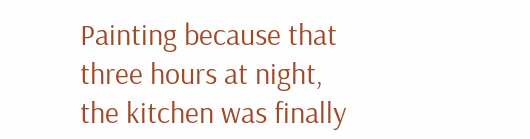Painting because that three hours at night, the kitchen was finally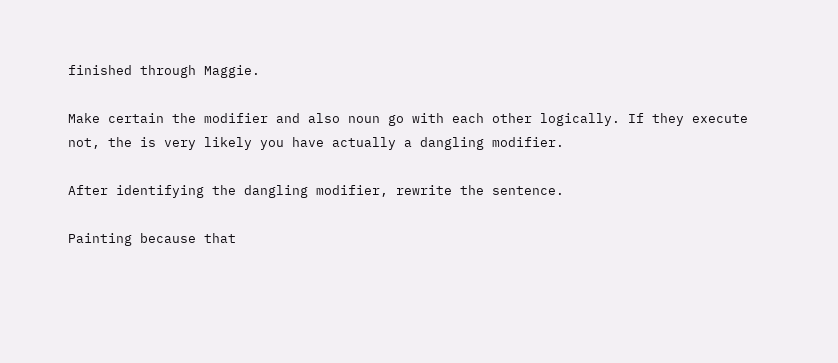finished through Maggie.

Make certain the modifier and also noun go with each other logically. If they execute not, the is very likely you have actually a dangling modifier.

After identifying the dangling modifier, rewrite the sentence.

Painting because that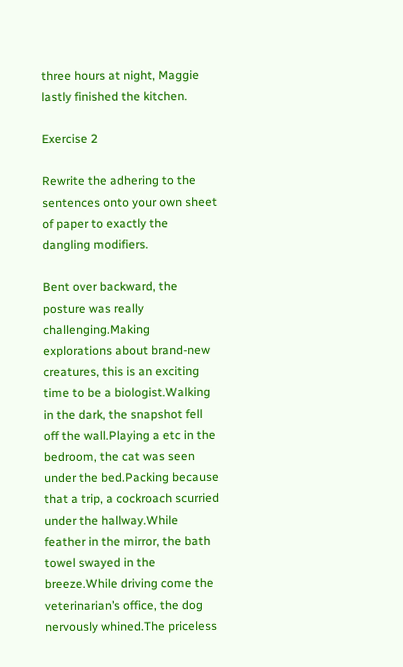three hours at night, Maggie lastly finished the kitchen.

Exercise 2

Rewrite the adhering to the sentences onto your own sheet of paper to exactly the dangling modifiers.

Bent over backward, the posture was really challenging.Making explorations about brand-new creatures, this is an exciting time to be a biologist.Walking in the dark, the snapshot fell off the wall.Playing a etc in the bedroom, the cat was seen under the bed.Packing because that a trip, a cockroach scurried under the hallway.While feather in the mirror, the bath towel swayed in the breeze.While driving come the veterinarian’s office, the dog nervously whined.The priceless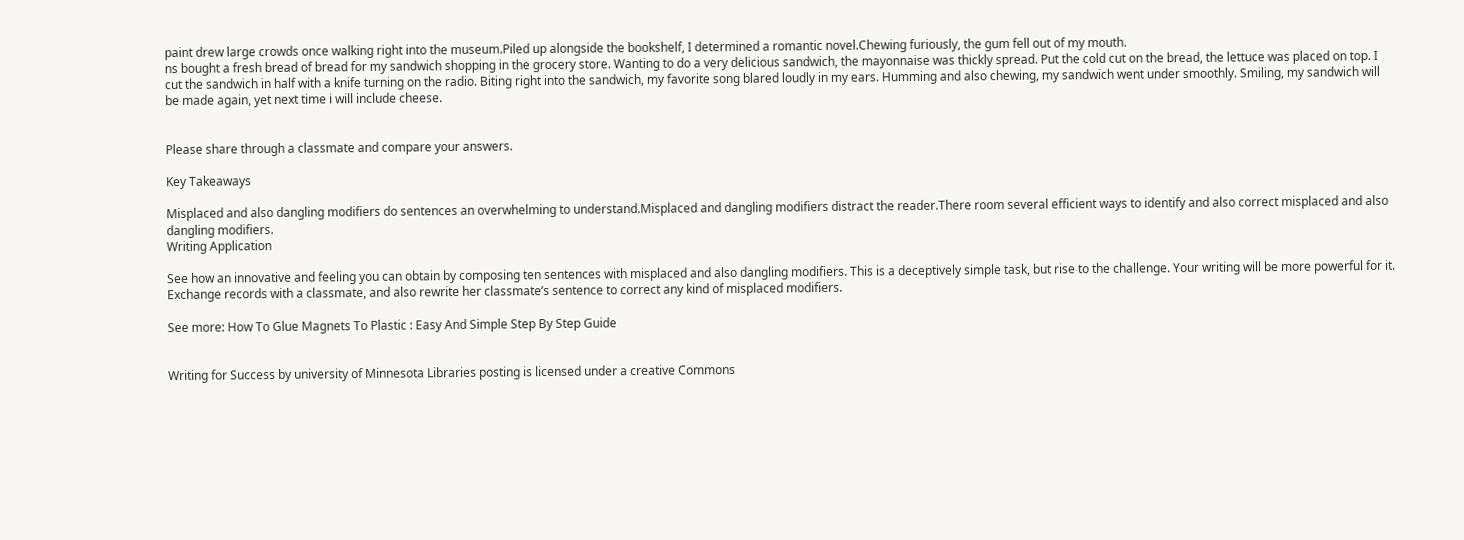paint drew large crowds once walking right into the museum.Piled up alongside the bookshelf, I determined a romantic novel.Chewing furiously, the gum fell out of my mouth.
ns bought a fresh bread of bread for my sandwich shopping in the grocery store. Wanting to do a very delicious sandwich, the mayonnaise was thickly spread. Put the cold cut on the bread, the lettuce was placed on top. I cut the sandwich in half with a knife turning on the radio. Biting right into the sandwich, my favorite song blared loudly in my ears. Humming and also chewing, my sandwich went under smoothly. Smiling, my sandwich will be made again, yet next time i will include cheese.


Please share through a classmate and compare your answers.

Key Takeaways

Misplaced and also dangling modifiers do sentences an overwhelming to understand.Misplaced and dangling modifiers distract the reader.There room several efficient ways to identify and also correct misplaced and also dangling modifiers.
Writing Application

See how an innovative and feeling you can obtain by composing ten sentences with misplaced and also dangling modifiers. This is a deceptively simple task, but rise to the challenge. Your writing will be more powerful for it. Exchange records with a classmate, and also rewrite her classmate’s sentence to correct any kind of misplaced modifiers.

See more: How To Glue Magnets To Plastic : Easy And Simple Step By Step Guide


Writing for Success by university of Minnesota Libraries posting is licensed under a creative Commons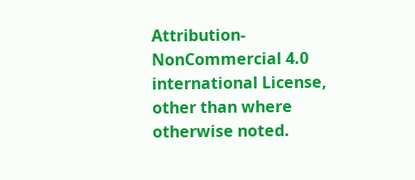Attribution-NonCommercial 4.0 international License, other than where otherwise noted.